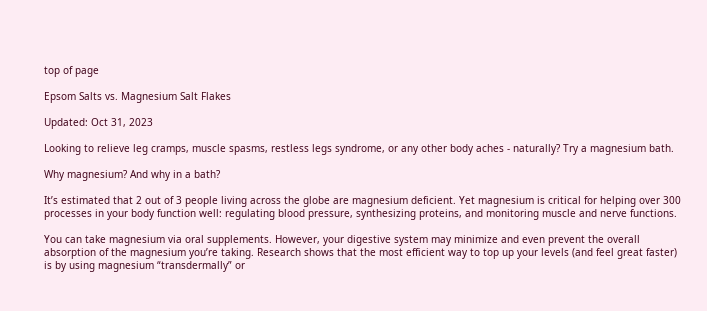top of page

Epsom Salts vs. Magnesium Salt Flakes

Updated: Oct 31, 2023

Looking to relieve leg cramps, muscle spasms, restless legs syndrome, or any other body aches - naturally? Try a magnesium bath.

Why magnesium? And why in a bath?

It’s estimated that 2 out of 3 people living across the globe are magnesium deficient. Yet magnesium is critical for helping over 300 processes in your body function well: regulating blood pressure, synthesizing proteins, and monitoring muscle and nerve functions.

You can take magnesium via oral supplements. However, your digestive system may minimize and even prevent the overall absorption of the magnesium you’re taking. Research shows that the most efficient way to top up your levels (and feel great faster) is by using magnesium “transdermally” or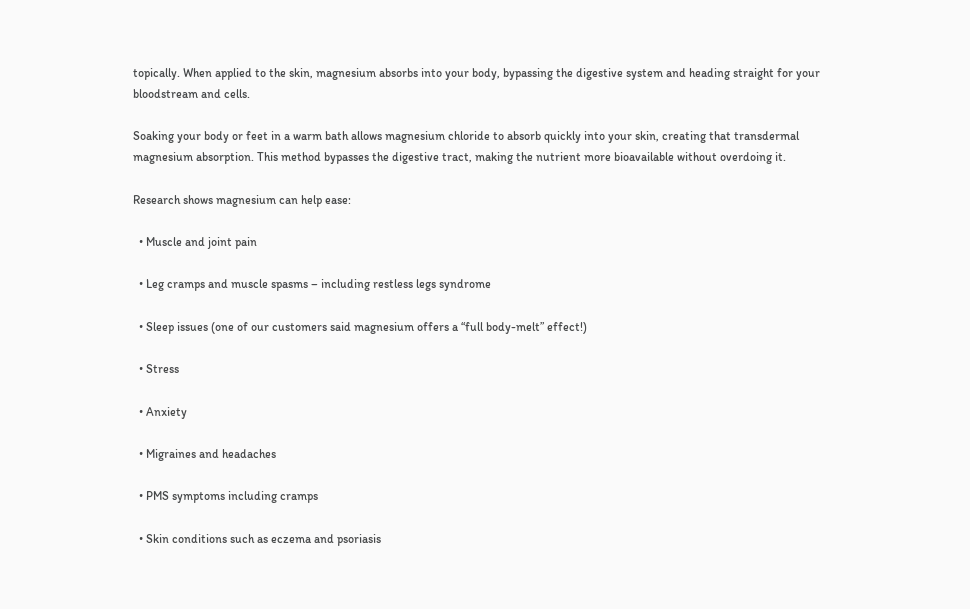topically. When applied to the skin, magnesium absorbs into your body, bypassing the digestive system and heading straight for your bloodstream and cells.

Soaking your body or feet in a warm bath allows magnesium chloride to absorb quickly into your skin, creating that transdermal magnesium absorption. This method bypasses the digestive tract, making the nutrient more bioavailable without overdoing it.

Research shows magnesium can help ease:

  • Muscle and joint pain

  • Leg cramps and muscle spasms – including restless legs syndrome

  • Sleep issues (one of our customers said magnesium offers a “full body-melt” effect!)

  • Stress

  • Anxiety

  • Migraines and headaches

  • PMS symptoms including cramps

  • Skin conditions such as eczema and psoriasis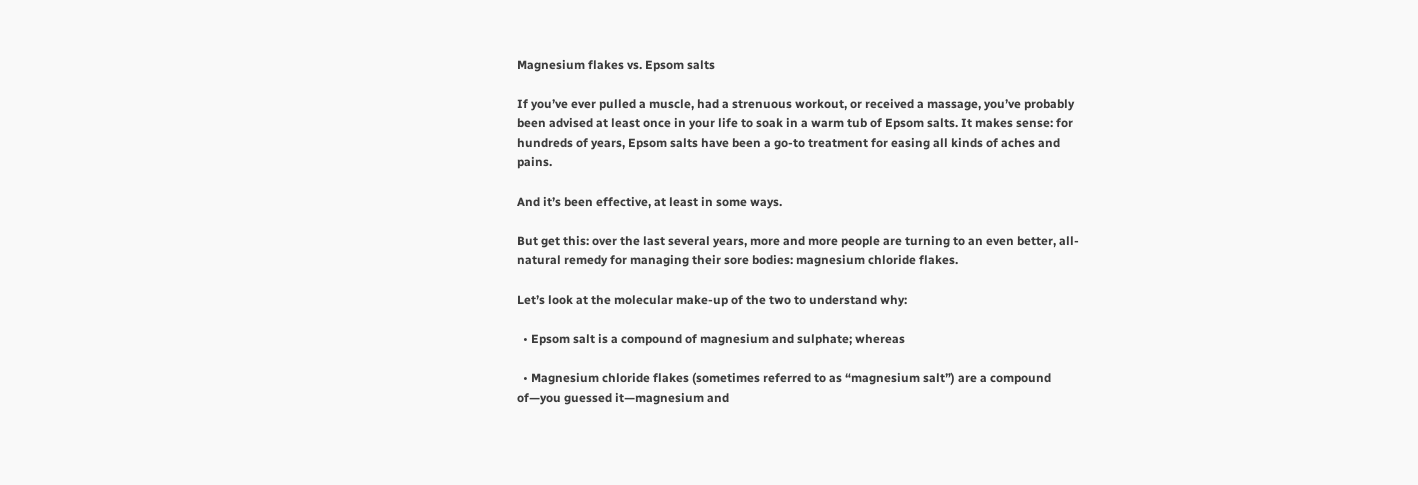Magnesium flakes vs. Epsom salts

If you’ve ever pulled a muscle, had a strenuous workout, or received a massage, you’ve probably been advised at least once in your life to soak in a warm tub of Epsom salts. It makes sense: for hundreds of years, Epsom salts have been a go-to treatment for easing all kinds of aches and pains.

And it’s been effective, at least in some ways.

But get this: over the last several years, more and more people are turning to an even better, all-natural remedy for managing their sore bodies: magnesium chloride flakes.

Let’s look at the molecular make-up of the two to understand why:

  • Epsom salt is a compound of magnesium and sulphate; whereas

  • Magnesium chloride flakes (sometimes referred to as “magnesium salt”) are a compound of—you guessed it—magnesium and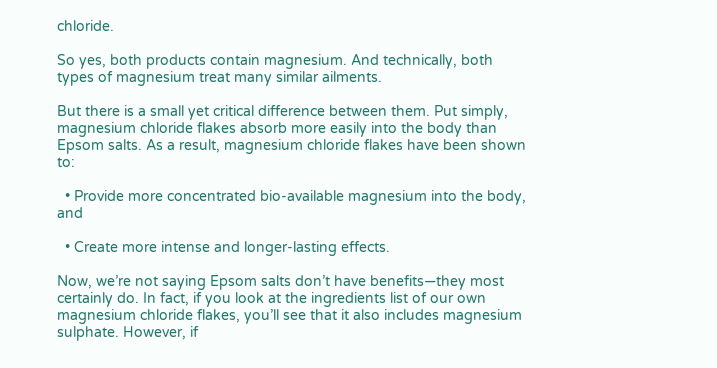chloride.

So yes, both products contain magnesium. And technically, both types of magnesium treat many similar ailments.

But there is a small yet critical difference between them. Put simply, magnesium chloride flakes absorb more easily into the body than Epsom salts. As a result, magnesium chloride flakes have been shown to:

  • Provide more concentrated bio-available magnesium into the body, and

  • Create more intense and longer-lasting effects.

Now, we’re not saying Epsom salts don’t have benefits—they most certainly do. In fact, if you look at the ingredients list of our own magnesium chloride flakes, you’ll see that it also includes magnesium sulphate. However, if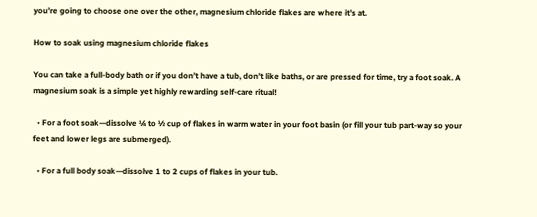you’re going to choose one over the other, magnesium chloride flakes are where it’s at.

How to soak using magnesium chloride flakes

You can take a full-body bath or if you don’t have a tub, don’t like baths, or are pressed for time, try a foot soak. A magnesium soak is a simple yet highly rewarding self-care ritual!

  • For a foot soak—dissolve ¼ to ½ cup of flakes in warm water in your foot basin (or fill your tub part-way so your feet and lower legs are submerged).

  • For a full body soak—dissolve 1 to 2 cups of flakes in your tub.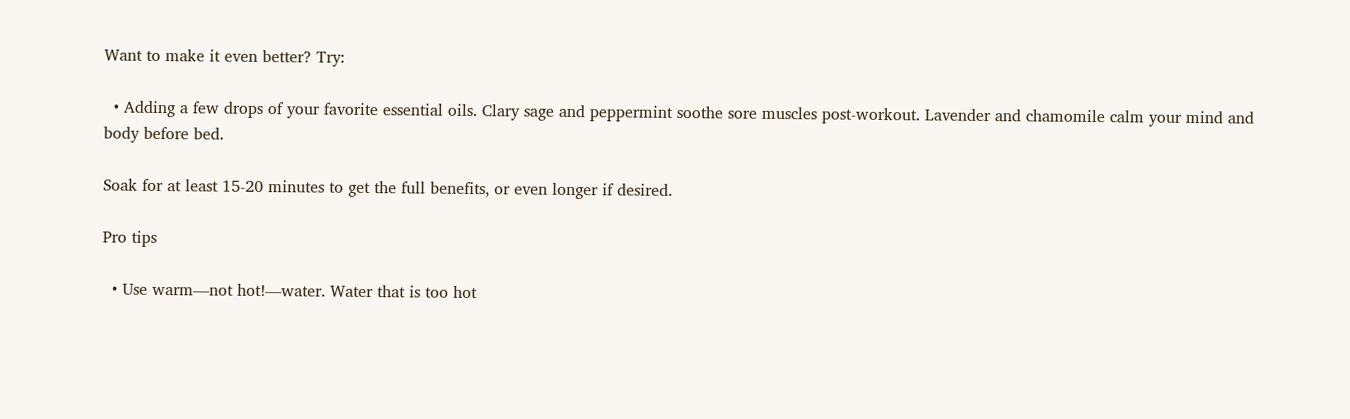Want to make it even better? Try:

  • Adding a few drops of your favorite essential oils. Clary sage and peppermint soothe sore muscles post-workout. Lavender and chamomile calm your mind and body before bed.

Soak for at least 15-20 minutes to get the full benefits, or even longer if desired.

Pro tips

  • Use warm—not hot!—water. Water that is too hot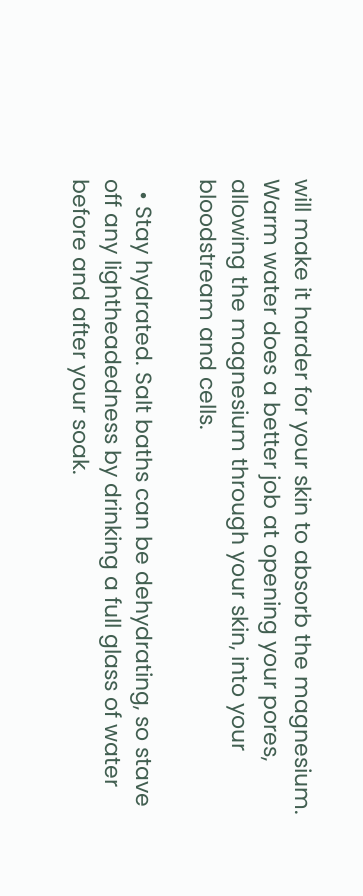will make it harder for your skin to absorb the magnesium. Warm water does a better job at opening your pores, allowing the magnesium through your skin, into your bloodstream and cells.

  • Stay hydrated. Salt baths can be dehydrating, so stave off any lightheadedness by drinking a full glass of water before and after your soak.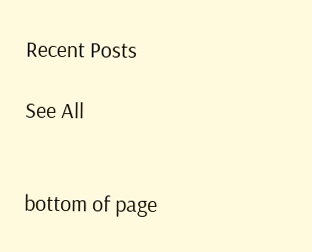Recent Posts

See All


bottom of page